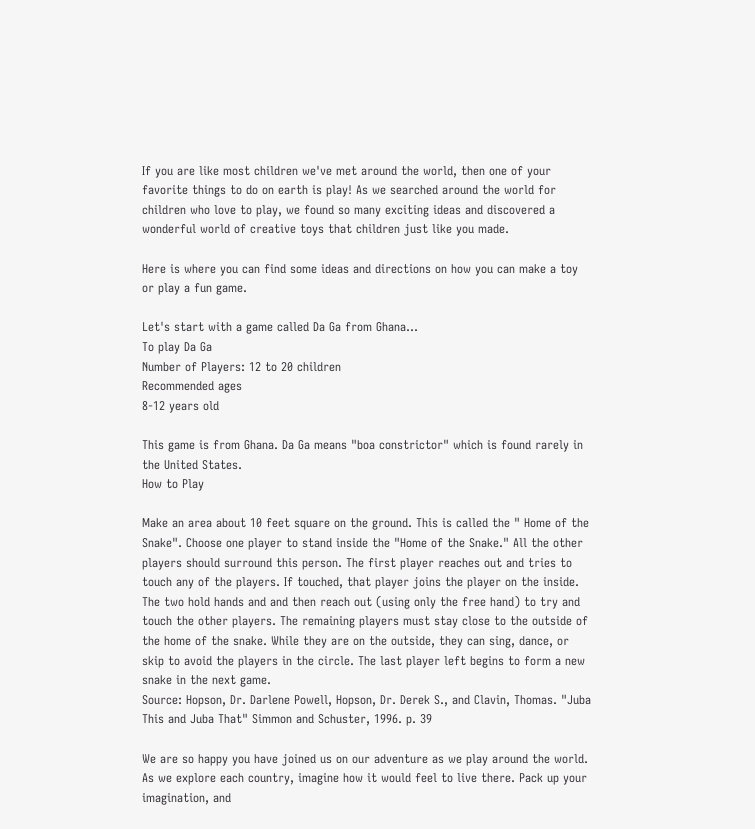If you are like most children we've met around the world, then one of your favorite things to do on earth is play! As we searched around the world for children who love to play, we found so many exciting ideas and discovered a wonderful world of creative toys that children just like you made.

Here is where you can find some ideas and directions on how you can make a toy or play a fun game.

Let's start with a game called Da Ga from Ghana...
To play Da Ga
Number of Players: 12 to 20 children
Recommended ages
8-12 years old

This game is from Ghana. Da Ga means "boa constrictor" which is found rarely in the United States.
How to Play

Make an area about 10 feet square on the ground. This is called the " Home of the Snake". Choose one player to stand inside the "Home of the Snake." All the other players should surround this person. The first player reaches out and tries to touch any of the players. If touched, that player joins the player on the inside. The two hold hands and and then reach out (using only the free hand) to try and touch the other players. The remaining players must stay close to the outside of the home of the snake. While they are on the outside, they can sing, dance, or skip to avoid the players in the circle. The last player left begins to form a new snake in the next game.
Source: Hopson, Dr. Darlene Powell, Hopson, Dr. Derek S., and Clavin, Thomas. "Juba This and Juba That" Simmon and Schuster, 1996. p. 39

We are so happy you have joined us on our adventure as we play around the world. As we explore each country, imagine how it would feel to live there. Pack up your imagination, and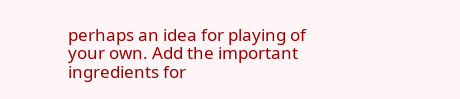perhaps an idea for playing of your own. Add the important ingredients for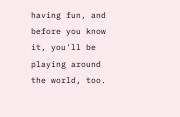having fun, and before you know it, you'll be playing around the world, too.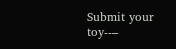Submit your toy--–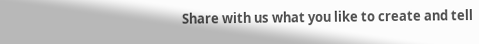Share with us what you like to create and tell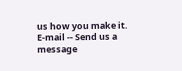us how you make it.
E-mail -- Send us a message